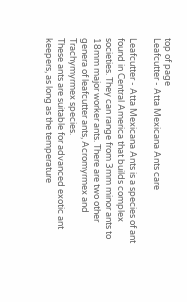top of page
Leafcutter - Atta Mexicana Ants care

Leafcutter - Atta Mexicana Ants is a species of ant found in Central America that builds complex societies. They can range from 3mm minor ants to 18mm major worker ants. There are two other genera of leafcutter ants, Acromyrmex and Trachymyrmex species.
These ants are suitable for advanced exotic ant keepers, as long as the temperature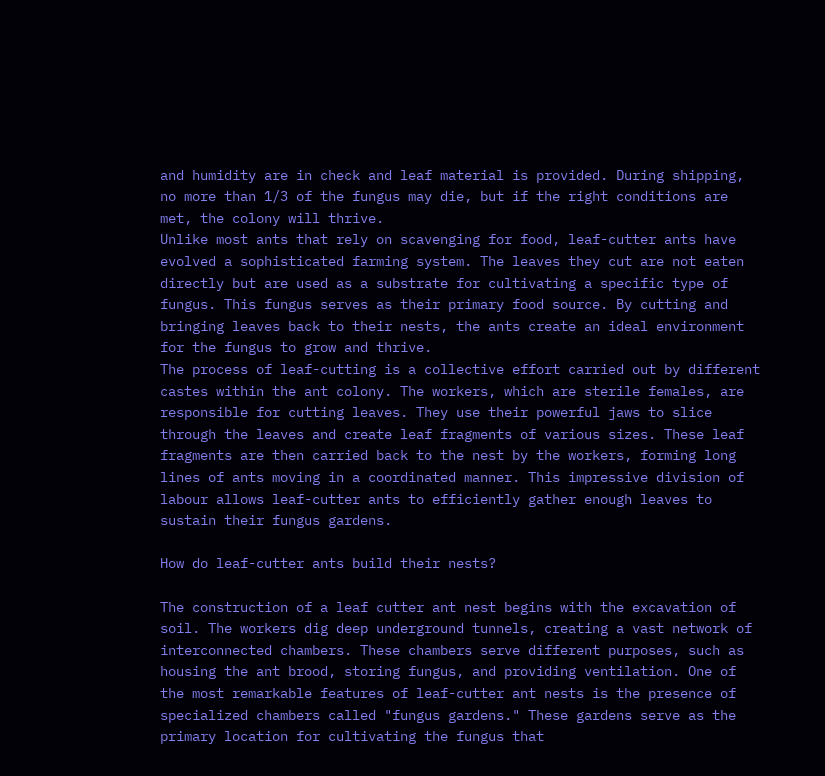and humidity are in check and leaf material is provided. During shipping, no more than 1/3 of the fungus may die, but if the right conditions are met, the colony will thrive.
Unlike most ants that rely on scavenging for food, leaf-cutter ants have evolved a sophisticated farming system. The leaves they cut are not eaten directly but are used as a substrate for cultivating a specific type of fungus. This fungus serves as their primary food source. By cutting and bringing leaves back to their nests, the ants create an ideal environment for the fungus to grow and thrive.
The process of leaf-cutting is a collective effort carried out by different castes within the ant colony. The workers, which are sterile females, are responsible for cutting leaves. They use their powerful jaws to slice through the leaves and create leaf fragments of various sizes. These leaf fragments are then carried back to the nest by the workers, forming long lines of ants moving in a coordinated manner. This impressive division of labour allows leaf-cutter ants to efficiently gather enough leaves to sustain their fungus gardens.

How do leaf-cutter ants build their nests?

The construction of a leaf cutter ant nest begins with the excavation of soil. The workers dig deep underground tunnels, creating a vast network of interconnected chambers. These chambers serve different purposes, such as housing the ant brood, storing fungus, and providing ventilation. One of the most remarkable features of leaf-cutter ant nests is the presence of specialized chambers called "fungus gardens." These gardens serve as the primary location for cultivating the fungus that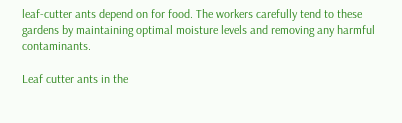leaf-cutter ants depend on for food. The workers carefully tend to these gardens by maintaining optimal moisture levels and removing any harmful contaminants.

Leaf cutter ants in the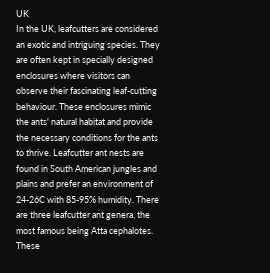UK
In the UK, leafcutters are considered an exotic and intriguing species. They are often kept in specially designed enclosures where visitors can observe their fascinating leaf-cutting behaviour. These enclosures mimic the ants' natural habitat and provide the necessary conditions for the ants to thrive. Leafcutter ant nests are found in South American jungles and plains and prefer an environment of 24-26C with 85-95% humidity. There are three leafcutter ant genera, the most famous being Atta cephalotes. These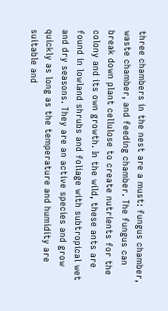three chambers in the nest are a must: fungus chamber, waste chamber, and feeding chamber. The fungus can break down plant cellulose to create nutrients for the colony and its own growth. In the wild, these ants are found in lowland shrubs and foliage with subtropical wet and dry seasons. They are an active species and grow quickly as long as the temperature and humidity are suitable and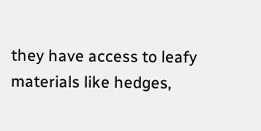they have access to leafy materials like hedges,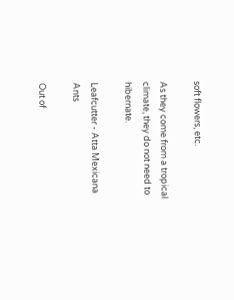soft flowers, etc.

As they come from a tropical climate, they do not need to hibernate.

Leafcutter - Atta Mexicana Ants

Out of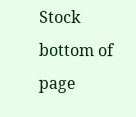Stock
bottom of page